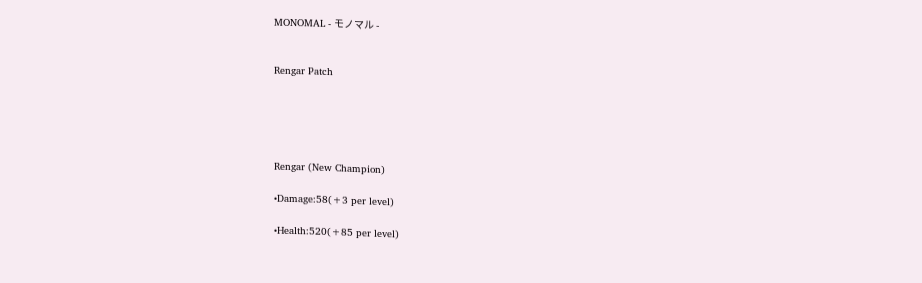MONOMAL - モノマル -


Rengar Patch





Rengar (New Champion)

•Damage:58(+3 per level)

•Health:520(+85 per level)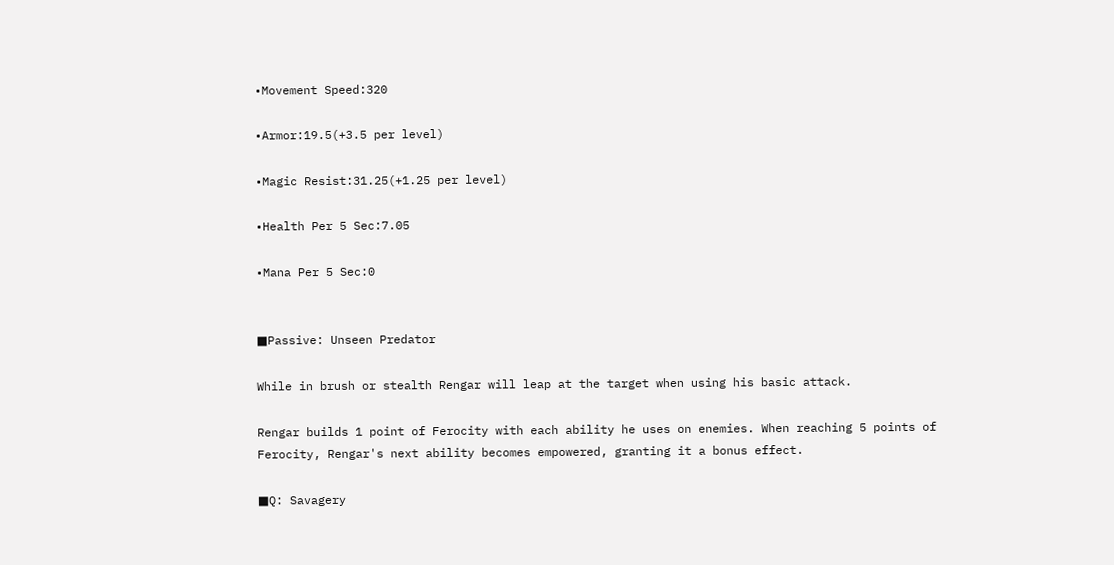•Movement Speed:320

•Armor:19.5(+3.5 per level)

•Magic Resist:31.25(+1.25 per level)

•Health Per 5 Sec:7.05

•Mana Per 5 Sec:0


■Passive: Unseen Predator

While in brush or stealth Rengar will leap at the target when using his basic attack.

Rengar builds 1 point of Ferocity with each ability he uses on enemies. When reaching 5 points of Ferocity, Rengar's next ability becomes empowered, granting it a bonus effect.

■Q: Savagery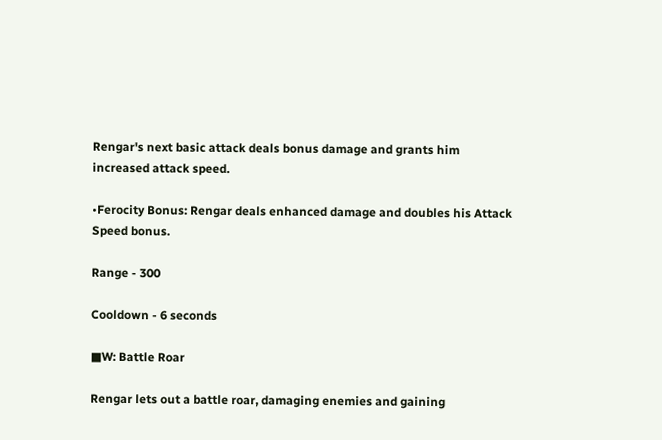Rengar's next basic attack deals bonus damage and grants him increased attack speed.

•Ferocity Bonus: Rengar deals enhanced damage and doubles his Attack Speed bonus.

Range - 300

Cooldown - 6 seconds

■W: Battle Roar

Rengar lets out a battle roar, damaging enemies and gaining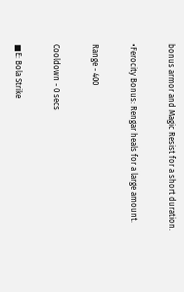bonus armor and Magic Resist for a short duration.

•Ferocity Bonus: Rengar heals for a large amount.

Range - 400

Cooldown - 0 secs

■E: Bola Strike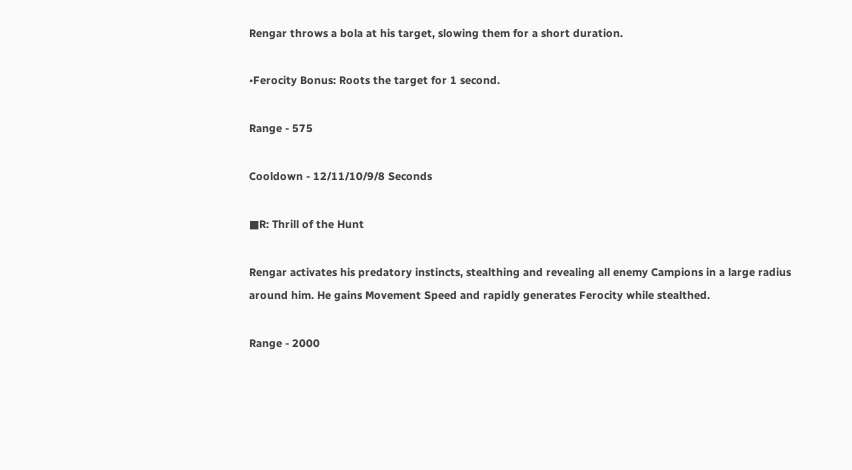Rengar throws a bola at his target, slowing them for a short duration.

•Ferocity Bonus: Roots the target for 1 second.

Range - 575

Cooldown - 12/11/10/9/8 Seconds

■R: Thrill of the Hunt

Rengar activates his predatory instincts, stealthing and revealing all enemy Campions in a large radius around him. He gains Movement Speed and rapidly generates Ferocity while stealthed.

Range - 2000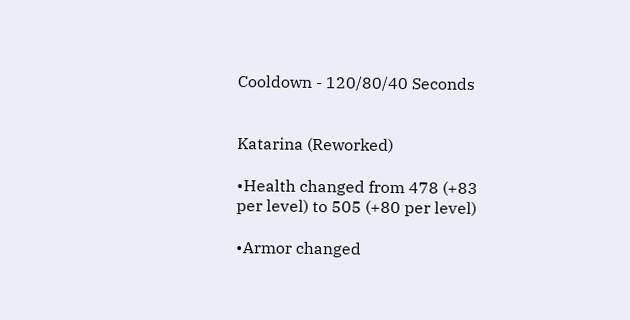Cooldown - 120/80/40 Seconds


Katarina (Reworked)

•Health changed from 478 (+83 per level) to 505 (+80 per level)

•Armor changed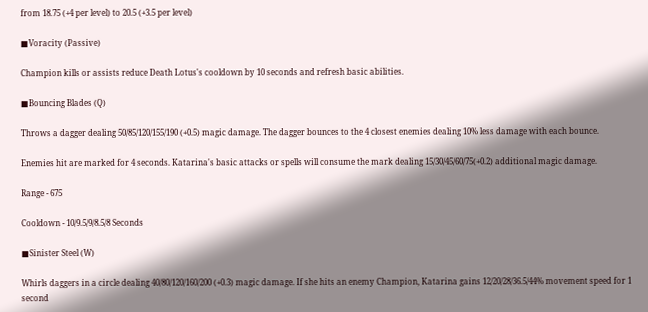from 18.75 (+4 per level) to 20.5 (+3.5 per level)

■Voracity (Passive)

Champion kills or assists reduce Death Lotus's cooldown by 10 seconds and refresh basic abilities.

■Bouncing Blades (Q)

Throws a dagger dealing 50/85/120/155/190 (+0.5) magic damage. The dagger bounces to the 4 closest enemies dealing 10% less damage with each bounce.

Enemies hit are marked for 4 seconds. Katarina's basic attacks or spells will consume the mark dealing 15/30/45/60/75(+0.2) additional magic damage.

Range - 675

Cooldown - 10/9.5/9/8.5/8 Seconds

■Sinister Steel (W)

Whirls daggers in a circle dealing 40/80/120/160/200 (+0.3) magic damage. If she hits an enemy Champion, Katarina gains 12/20/28/36.5/44% movement speed for 1 second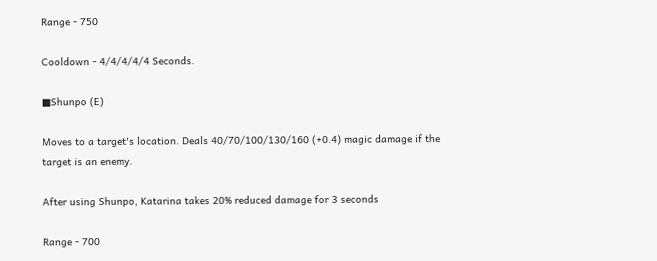Range - 750

Cooldown - 4/4/4/4/4 Seconds.

■Shunpo (E)

Moves to a target's location. Deals 40/70/100/130/160 (+0.4) magic damage if the target is an enemy.

After using Shunpo, Katarina takes 20% reduced damage for 3 seconds

Range - 700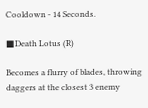Cooldown - 14 Seconds.

■Death Lotus (R)

Becomes a flurry of blades, throwing daggers at the closest 3 enemy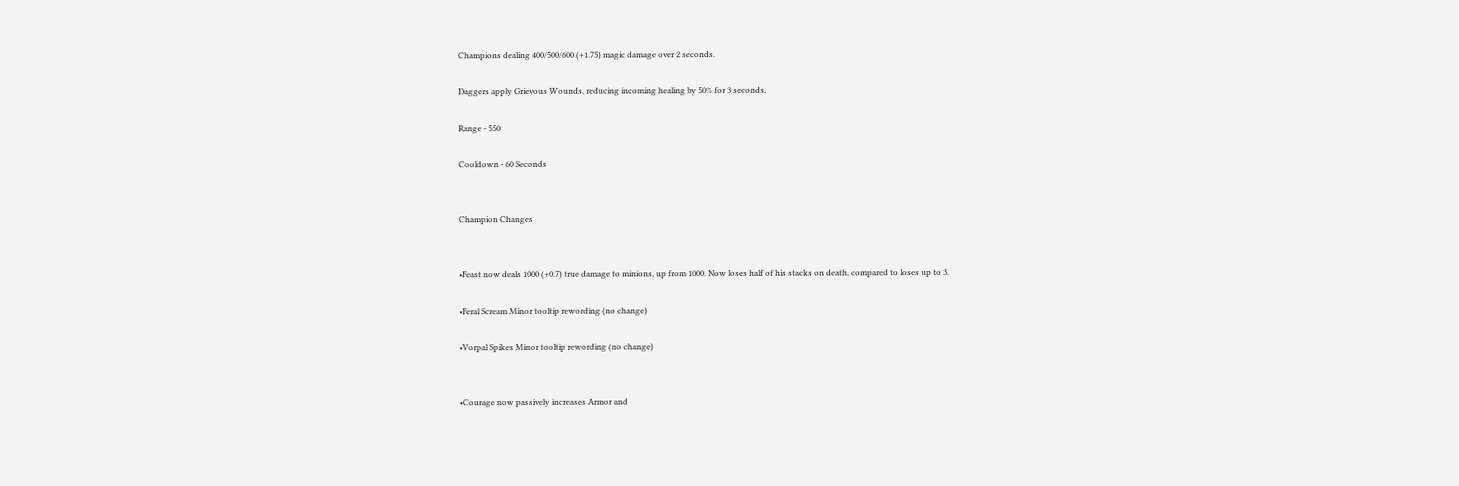Champions dealing 400/500/600 (+1.75) magic damage over 2 seconds.

Daggers apply Grievous Wounds, reducing incoming healing by 50% for 3 seconds.

Range - 550

Cooldown - 60 Seconds


Champion Changes


•Feast now deals 1000 (+0.7) true damage to minions, up from 1000. Now loses half of his stacks on death, compared to loses up to 3.

•Feral Scream Minor tooltip rewording (no change)

•Vorpal Spikes Minor tooltip rewording (no change)


•Courage now passively increases Armor and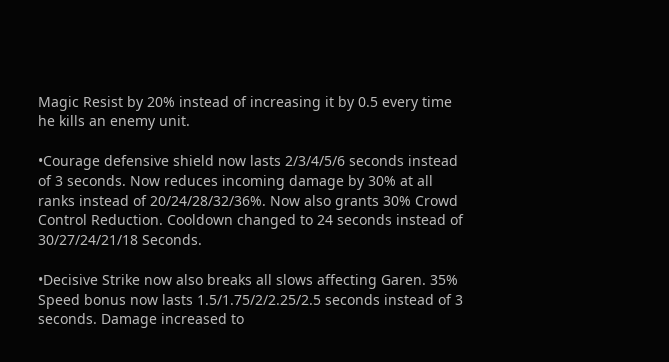Magic Resist by 20% instead of increasing it by 0.5 every time he kills an enemy unit.

•Courage defensive shield now lasts 2/3/4/5/6 seconds instead of 3 seconds. Now reduces incoming damage by 30% at all ranks instead of 20/24/28/32/36%. Now also grants 30% Crowd Control Reduction. Cooldown changed to 24 seconds instead of 30/27/24/21/18 Seconds.

•Decisive Strike now also breaks all slows affecting Garen. 35% Speed bonus now lasts 1.5/1.75/2/2.25/2.5 seconds instead of 3 seconds. Damage increased to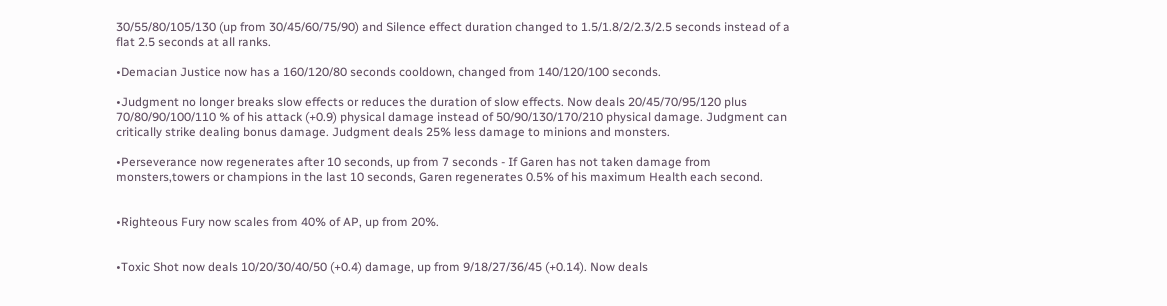30/55/80/105/130 (up from 30/45/60/75/90) and Silence effect duration changed to 1.5/1.8/2/2.3/2.5 seconds instead of a flat 2.5 seconds at all ranks.

•Demacian Justice now has a 160/120/80 seconds cooldown, changed from 140/120/100 seconds.

•Judgment no longer breaks slow effects or reduces the duration of slow effects. Now deals 20/45/70/95/120 plus 70/80/90/100/110 % of his attack (+0.9) physical damage instead of 50/90/130/170/210 physical damage. Judgment can critically strike dealing bonus damage. Judgment deals 25% less damage to minions and monsters.

•Perseverance now regenerates after 10 seconds, up from 7 seconds - If Garen has not taken damage from monsters,towers or champions in the last 10 seconds, Garen regenerates 0.5% of his maximum Health each second.


•Righteous Fury now scales from 40% of AP, up from 20%.


•Toxic Shot now deals 10/20/30/40/50 (+0.4) damage, up from 9/18/27/36/45 (+0.14). Now deals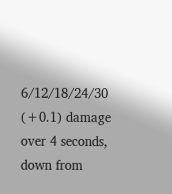6/12/18/24/30 (+0.1) damage over 4 seconds, down from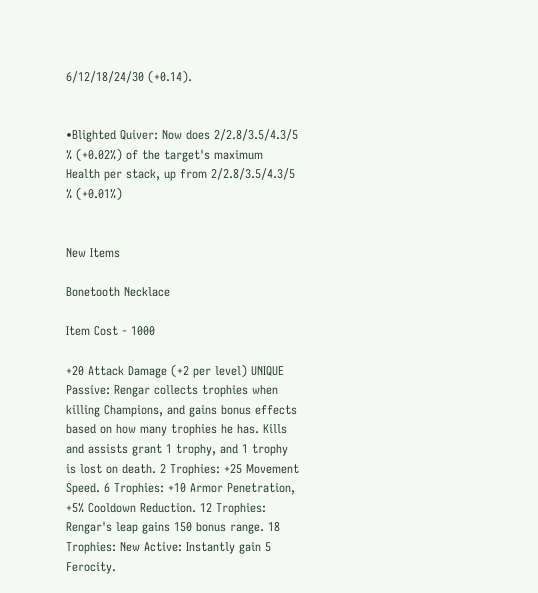6/12/18/24/30 (+0.14).


•Blighted Quiver: Now does 2/2.8/3.5/4.3/5 % (+0.02%) of the target's maximum Health per stack, up from 2/2.8/3.5/4.3/5 % (+0.01%)


New Items

Bonetooth Necklace

Item Cost - 1000

+20 Attack Damage (+2 per level) UNIQUE Passive: Rengar collects trophies when killing Champions, and gains bonus effects based on how many trophies he has. Kills and assists grant 1 trophy, and 1 trophy is lost on death. 2 Trophies: +25 Movement Speed. 6 Trophies: +10 Armor Penetration, +5% Cooldown Reduction. 12 Trophies: Rengar's leap gains 150 bonus range. 18 Trophies: New Active: Instantly gain 5 Ferocity.